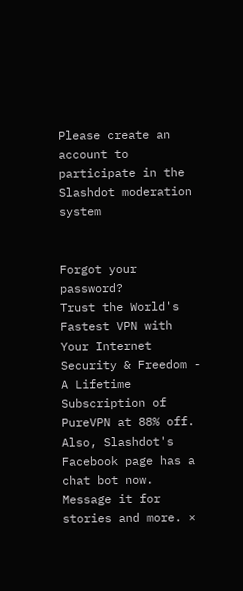Please create an account to participate in the Slashdot moderation system


Forgot your password?
Trust the World's Fastest VPN with Your Internet Security & Freedom - A Lifetime Subscription of PureVPN at 88% off. Also, Slashdot's Facebook page has a chat bot now. Message it for stories and more. ×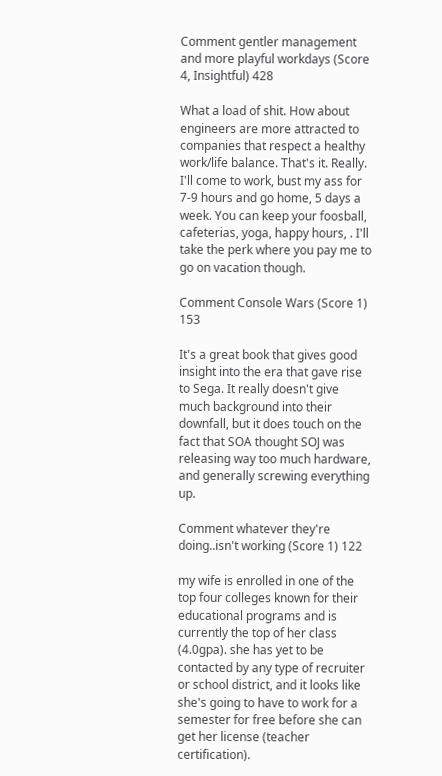Comment gentler management and more playful workdays (Score 4, Insightful) 428

What a load of shit. How about engineers are more attracted to companies that respect a healthy work/life balance. That's it. Really. I'll come to work, bust my ass for 7-9 hours and go home, 5 days a week. You can keep your foosball, cafeterias, yoga, happy hours, . I'll take the perk where you pay me to go on vacation though.

Comment Console Wars (Score 1) 153

It's a great book that gives good insight into the era that gave rise to Sega. It really doesn't give much background into their downfall, but it does touch on the fact that SOA thought SOJ was releasing way too much hardware, and generally screwing everything up.

Comment whatever they're doing..isn't working (Score 1) 122

my wife is enrolled in one of the top four colleges known for their educational programs and is currently the top of her class (4.0gpa). she has yet to be contacted by any type of recruiter or school district, and it looks like she's going to have to work for a semester for free before she can get her license (teacher certification).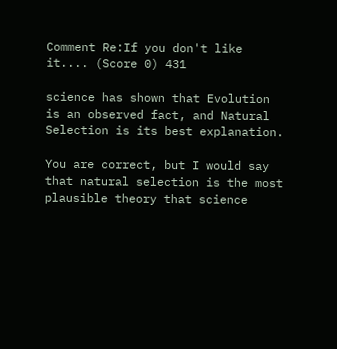Comment Re:If you don't like it.... (Score 0) 431

science has shown that Evolution is an observed fact, and Natural Selection is its best explanation.

You are correct, but I would say that natural selection is the most plausible theory that science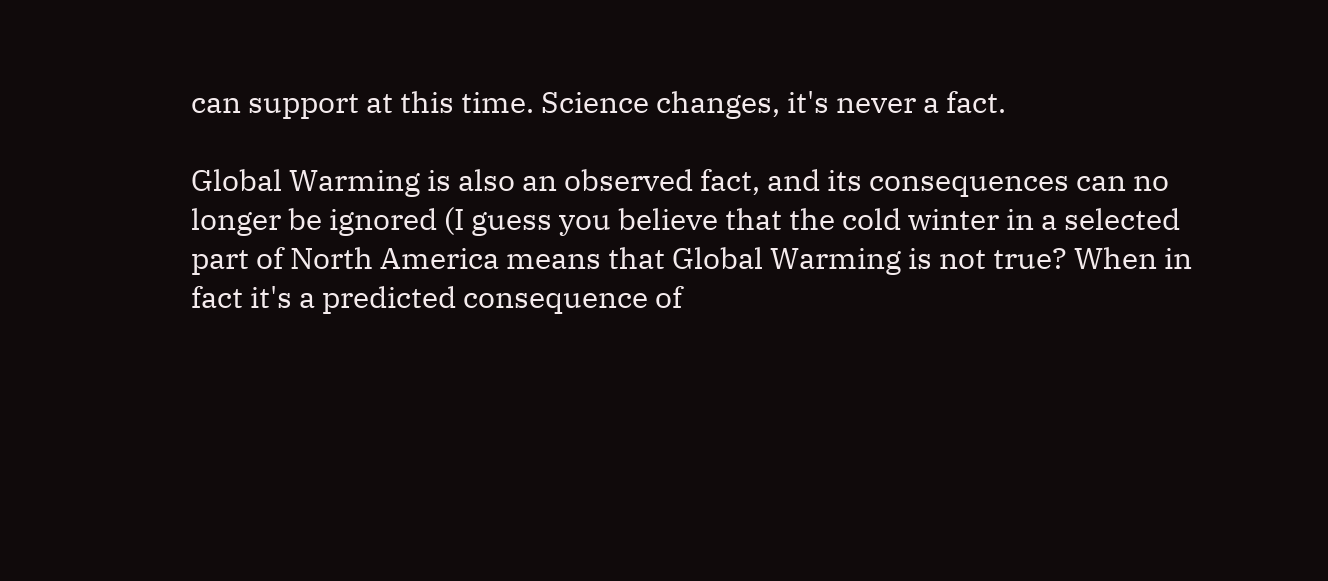can support at this time. Science changes, it's never a fact.

Global Warming is also an observed fact, and its consequences can no longer be ignored (I guess you believe that the cold winter in a selected part of North America means that Global Warming is not true? When in fact it's a predicted consequence of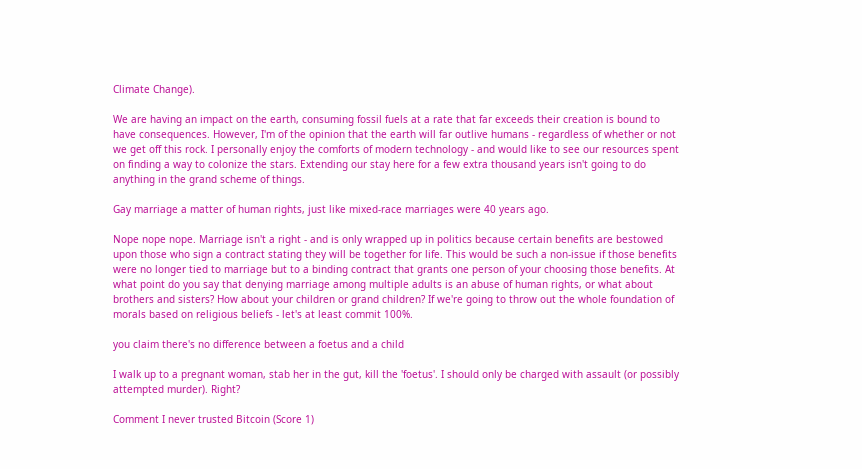Climate Change).

We are having an impact on the earth, consuming fossil fuels at a rate that far exceeds their creation is bound to have consequences. However, I'm of the opinion that the earth will far outlive humans - regardless of whether or not we get off this rock. I personally enjoy the comforts of modern technology - and would like to see our resources spent on finding a way to colonize the stars. Extending our stay here for a few extra thousand years isn't going to do anything in the grand scheme of things.

Gay marriage a matter of human rights, just like mixed-race marriages were 40 years ago.

Nope nope nope. Marriage isn't a right - and is only wrapped up in politics because certain benefits are bestowed upon those who sign a contract stating they will be together for life. This would be such a non-issue if those benefits were no longer tied to marriage but to a binding contract that grants one person of your choosing those benefits. At what point do you say that denying marriage among multiple adults is an abuse of human rights, or what about brothers and sisters? How about your children or grand children? If we're going to throw out the whole foundation of morals based on religious beliefs - let's at least commit 100%.

you claim there's no difference between a foetus and a child

I walk up to a pregnant woman, stab her in the gut, kill the 'foetus'. I should only be charged with assault (or possibly attempted murder). Right?

Comment I never trusted Bitcoin (Score 1)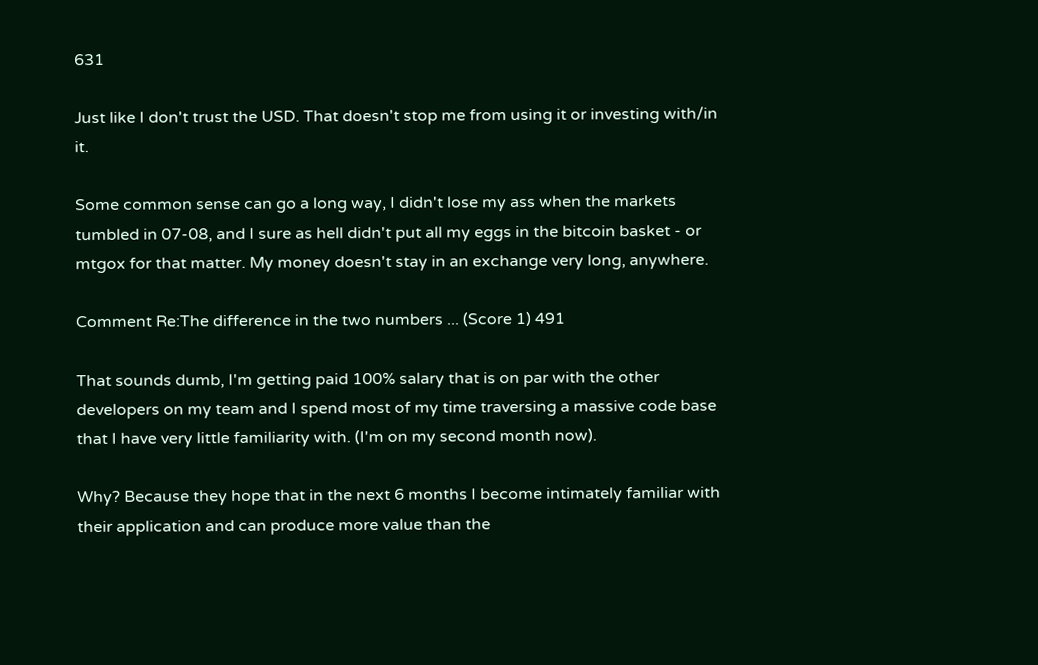631

Just like I don't trust the USD. That doesn't stop me from using it or investing with/in it.

Some common sense can go a long way, I didn't lose my ass when the markets tumbled in 07-08, and I sure as hell didn't put all my eggs in the bitcoin basket - or mtgox for that matter. My money doesn't stay in an exchange very long, anywhere.

Comment Re:The difference in the two numbers ... (Score 1) 491

That sounds dumb, I'm getting paid 100% salary that is on par with the other developers on my team and I spend most of my time traversing a massive code base that I have very little familiarity with. (I'm on my second month now).

Why? Because they hope that in the next 6 months I become intimately familiar with their application and can produce more value than the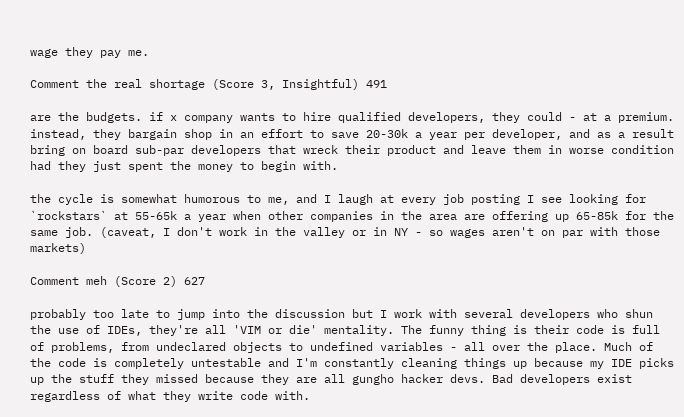wage they pay me.

Comment the real shortage (Score 3, Insightful) 491

are the budgets. if x company wants to hire qualified developers, they could - at a premium. instead, they bargain shop in an effort to save 20-30k a year per developer, and as a result bring on board sub-par developers that wreck their product and leave them in worse condition had they just spent the money to begin with.

the cycle is somewhat humorous to me, and I laugh at every job posting I see looking for `rockstars` at 55-65k a year when other companies in the area are offering up 65-85k for the same job. (caveat, I don't work in the valley or in NY - so wages aren't on par with those markets)

Comment meh (Score 2) 627

probably too late to jump into the discussion but I work with several developers who shun the use of IDEs, they're all 'VIM or die' mentality. The funny thing is their code is full of problems, from undeclared objects to undefined variables - all over the place. Much of the code is completely untestable and I'm constantly cleaning things up because my IDE picks up the stuff they missed because they are all gungho hacker devs. Bad developers exist regardless of what they write code with.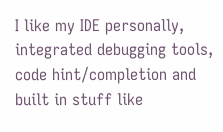I like my IDE personally, integrated debugging tools, code hint/completion and built in stuff like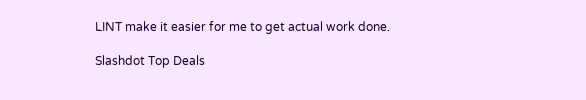LINT make it easier for me to get actual work done.

Slashdot Top Deals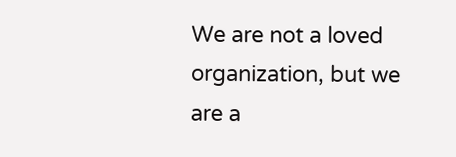We are not a loved organization, but we are a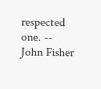respected one. -- John Fisher